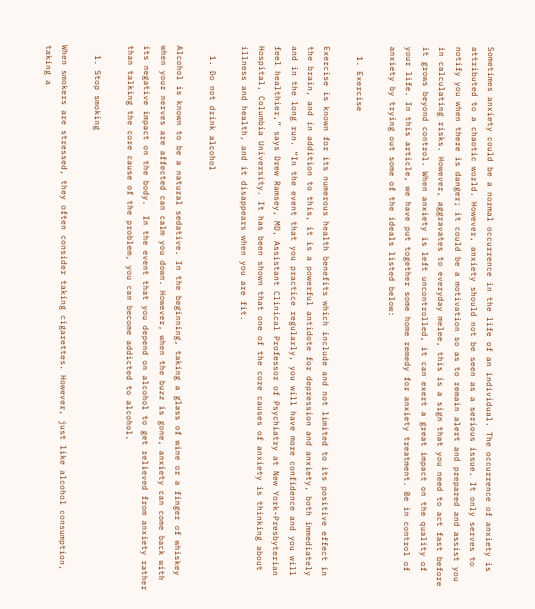Sometimes anxiety could be a normal occurrence in the life of an individual. The occurrence of anxiety is attributed to a chaotic world. However, anxiety should not be seen as a serious issue. It only serves to notify you when there is danger; it could be a motivation so as to remain alert and prepared and assist you in calculating risks. However, aggravates to everyday melee, this is a sign that you need to act fast before it grows beyond control. When anxiety is left uncontrolled, it can exert a great impact on the quality of your life. In this article, we have put together some home remedy for anxiety treatment. Be in control of anxiety by trying out some of the ideals listed below:

  1. Exercise

Exercise is known for its numerous health benefits which include and not limited to its positive effect in the brain, and in addition to this, it is a powerful antidote for depression and anxiety, both immediately and in the long run. “In the event that you practice regularly, you will have more confidence and you will feel healthier,” says Drew Ramsey, MD, Assistant Clinical Professor of Psychiatry at New York-Presbyterian Hospital, Columbia University. It has been shown that one of the core causes of anxiety is thinking about illness and health, and it disappears when you are fit.

  1. Do not drink alcohol

Alcohol is known to be a natural sedative. In the beginning, taking a glass of wine or a finger of whiskey when your nerves are affected can calm you down. However, when the buzz is gone, anxiety can come back with its negative impact on the body.  In the event that you depend on alcohol to get relieved from anxiety rather than talking the core cause of the problem, you can become addicted to alcohol.

  1. Stop smoking

When smokers are stressed, they often consider taking cigarettes. However, just like alcohol consumption, taking a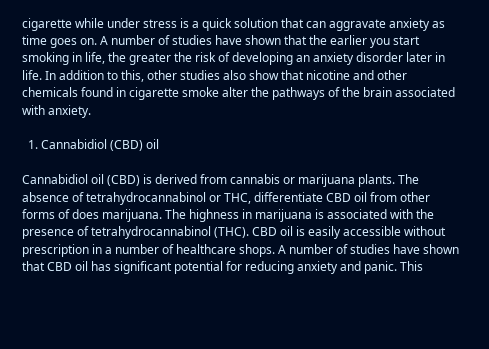cigarette while under stress is a quick solution that can aggravate anxiety as time goes on. A number of studies have shown that the earlier you start smoking in life, the greater the risk of developing an anxiety disorder later in life. In addition to this, other studies also show that nicotine and other chemicals found in cigarette smoke alter the pathways of the brain associated with anxiety.

  1. Cannabidiol (CBD) oil

Cannabidiol oil (CBD) is derived from cannabis or marijuana plants. The absence of tetrahydrocannabinol or THC, differentiate CBD oil from other forms of does marijuana. The highness in marijuana is associated with the presence of tetrahydrocannabinol (THC). CBD oil is easily accessible without prescription in a number of healthcare shops. A number of studies have shown that CBD oil has significant potential for reducing anxiety and panic. This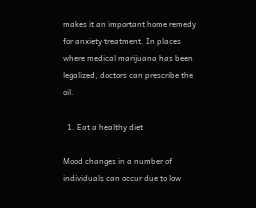makes it an important home remedy for anxiety treatment. In places where medical marijuana has been legalized, doctors can prescribe the oil.

  1. Eat a healthy diet

Mood changes in a number of individuals can occur due to low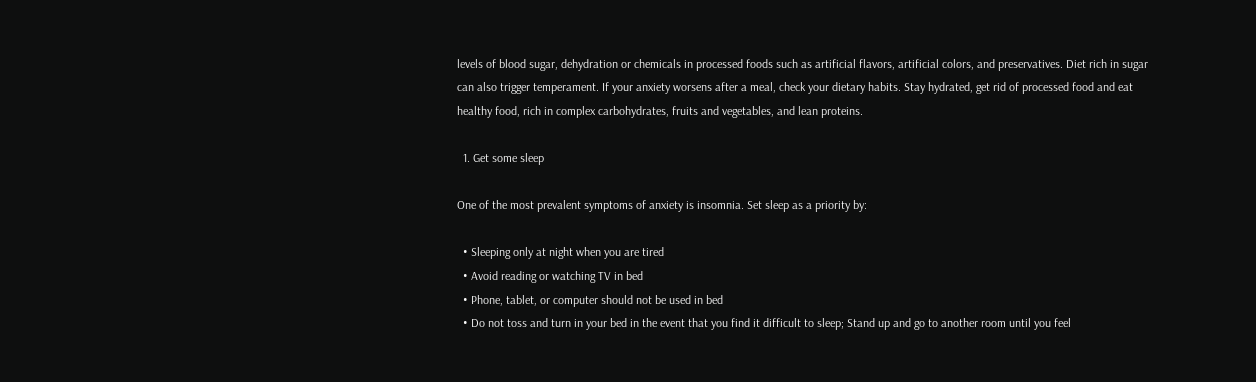levels of blood sugar, dehydration or chemicals in processed foods such as artificial flavors, artificial colors, and preservatives. Diet rich in sugar can also trigger temperament. If your anxiety worsens after a meal, check your dietary habits. Stay hydrated, get rid of processed food and eat healthy food, rich in complex carbohydrates, fruits and vegetables, and lean proteins.

  1. Get some sleep

One of the most prevalent symptoms of anxiety is insomnia. Set sleep as a priority by:

  • Sleeping only at night when you are tired
  • Avoid reading or watching TV in bed
  • Phone, tablet, or computer should not be used in bed
  • Do not toss and turn in your bed in the event that you find it difficult to sleep; Stand up and go to another room until you feel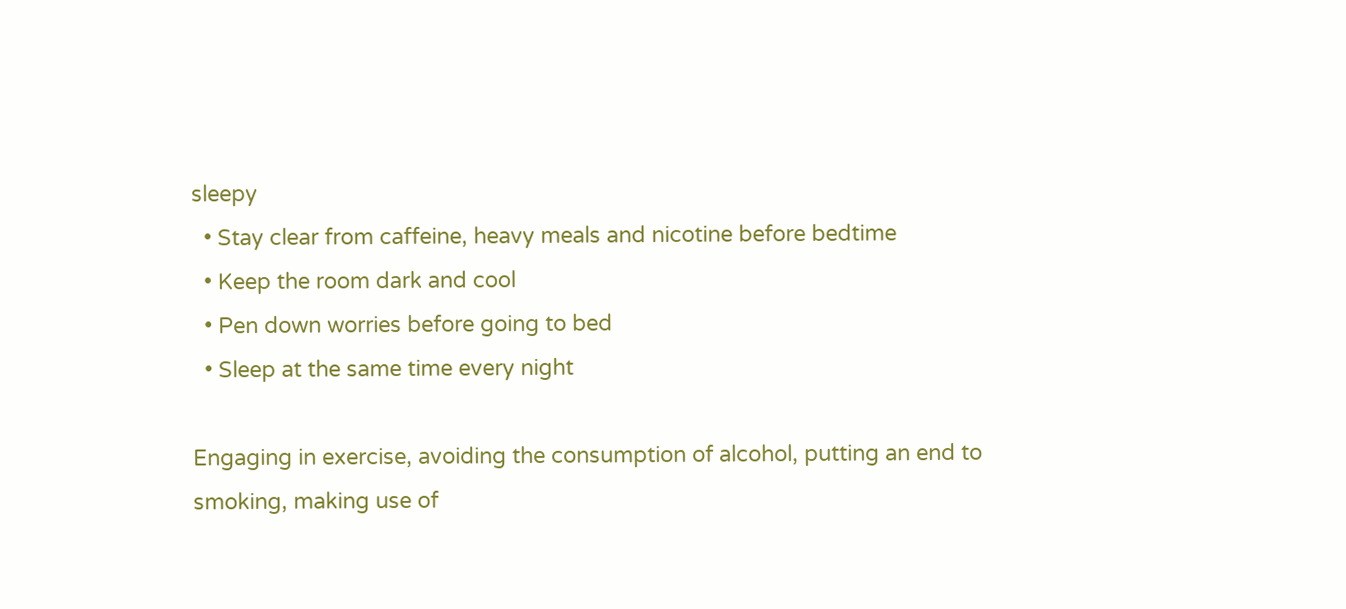sleepy
  • Stay clear from caffeine, heavy meals and nicotine before bedtime
  • Keep the room dark and cool
  • Pen down worries before going to bed
  • Sleep at the same time every night

Engaging in exercise, avoiding the consumption of alcohol, putting an end to smoking, making use of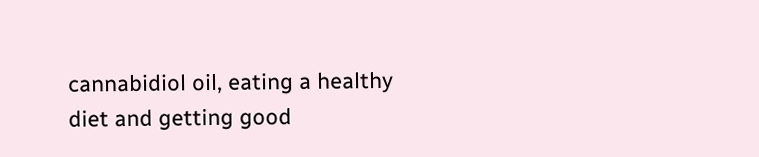cannabidiol oil, eating a healthy diet and getting good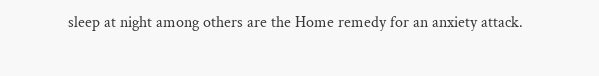sleep at night among others are the Home remedy for an anxiety attack.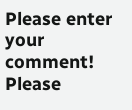Please enter your comment!
Please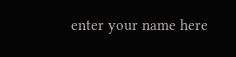enter your name here